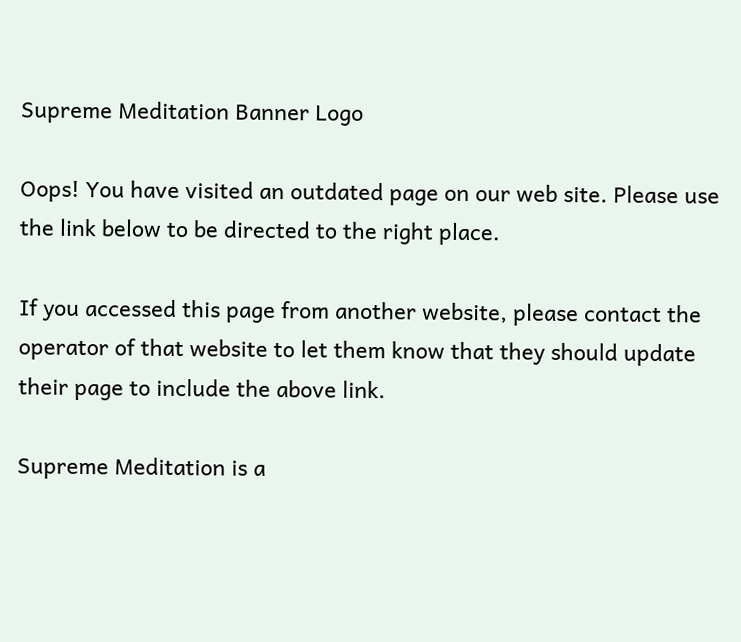Supreme Meditation Banner Logo

Oops! You have visited an outdated page on our web site. Please use the link below to be directed to the right place.

If you accessed this page from another website, please contact the operator of that website to let them know that they should update their page to include the above link.

Supreme Meditation is a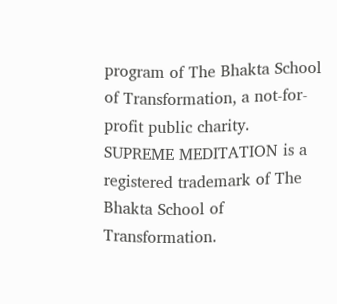program of The Bhakta School of Transformation, a not-for-profit public charity.
SUPREME MEDITATION is a registered trademark of The Bhakta School of Transformation.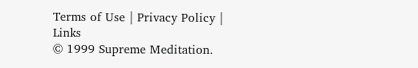Terms of Use | Privacy Policy | Links
© 1999 Supreme Meditation.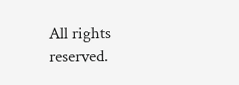All rights reserved.